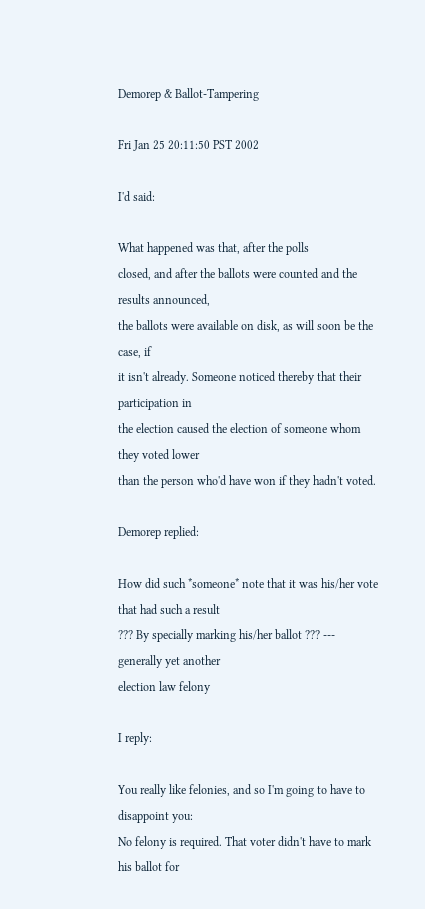Demorep & Ballot-Tampering

Fri Jan 25 20:11:50 PST 2002

I'd said:

What happened was that, after the polls
closed, and after the ballots were counted and the results announced,
the ballots were available on disk, as will soon be the case, if
it isn't already. Someone noticed thereby that their participation in
the election caused the election of someone whom they voted lower
than the person who'd have won if they hadn't voted.

Demorep replied:

How did such *someone* note that it was his/her vote that had such a result
??? By specially marking his/her ballot ??? --- generally yet another
election law felony

I reply:

You really like felonies, and so I'm going to have to disappoint you:
No felony is required. That voter didn't have to mark his ballot for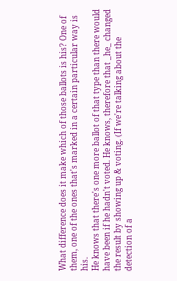What difference does it make which of those ballots is his? One of
them, one of the ones that's marked in a certain particular way is his.
He knows that there's one more ballot of that type than there would
have been if he hadn't voted. He knows, therefore that _he_ changed
the result by showing up & voting. (If we're talking about the
detection of a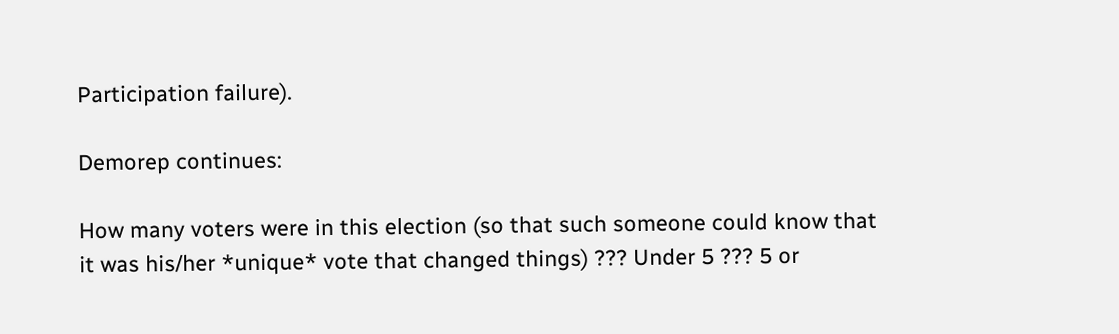Participation failure).

Demorep continues:

How many voters were in this election (so that such someone could know that
it was his/her *unique* vote that changed things) ??? Under 5 ??? 5 or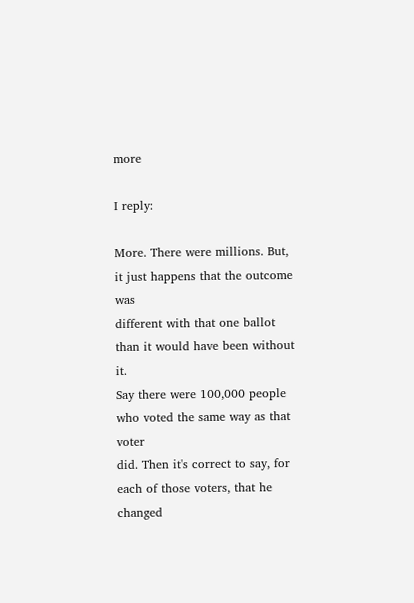more

I reply:

More. There were millions. But, it just happens that the outcome was
different with that one ballot than it would have been without it.
Say there were 100,000 people who voted the same way as that voter
did. Then it's correct to say, for each of those voters, that he
changed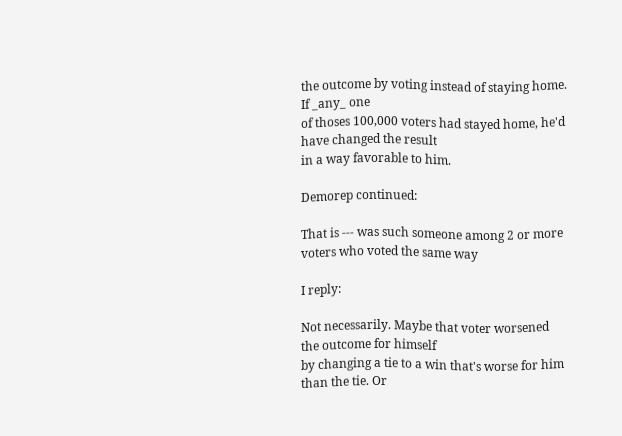the outcome by voting instead of staying home. If _any_ one
of thoses 100,000 voters had stayed home, he'd have changed the result
in a way favorable to him.

Demorep continued:

That is --- was such someone among 2 or more voters who voted the same way

I reply:

Not necessarily. Maybe that voter worsened the outcome for himself
by changing a tie to a win that's worse for him than the tie. Or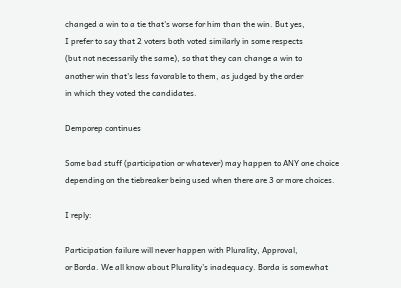changed a win to a tie that's worse for him than the win. But yes,
I prefer to say that 2 voters both voted similarly in some respects
(but not necessarily the same), so that they can change a win to
another win that's less favorable to them, as judged by the order
in which they voted the candidates.

Demporep continues

Some bad stuff (participation or whatever) may happen to ANY one choice
depending on the tiebreaker being used when there are 3 or more choices.

I reply:

Participation failure will never happen with Plurality, Approval,
or Borda. We all know about Plurality's inadequacy. Borda is somewhat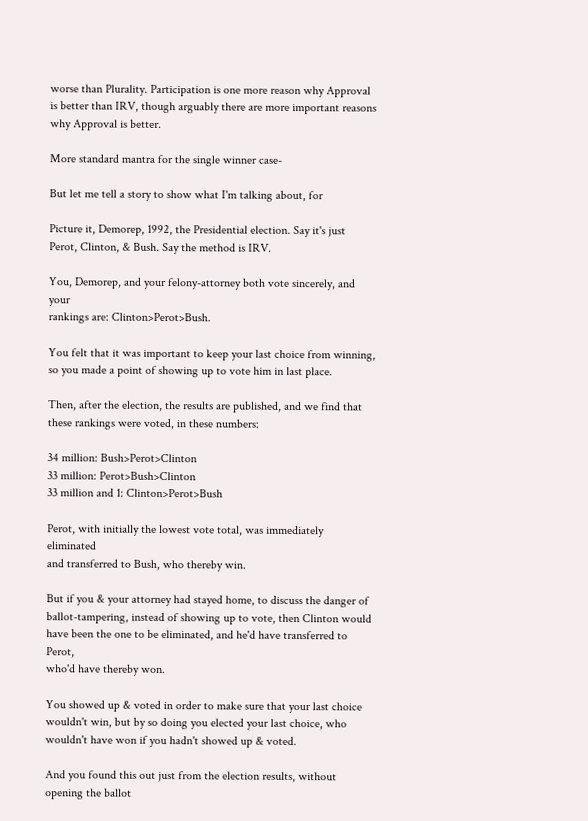worse than Plurality. Participation is one more reason why Approval
is better than IRV, though arguably there are more important reasons
why Approval is better.

More standard mantra for the single winner case-

But let me tell a story to show what I'm talking about, for

Picture it, Demorep, 1992, the Presidential election. Say it's just
Perot, Clinton, & Bush. Say the method is IRV.

You, Demorep, and your felony-attorney both vote sincerely, and your
rankings are: Clinton>Perot>Bush.

You felt that it was important to keep your last choice from winning,
so you made a point of showing up to vote him in last place.

Then, after the election, the results are published, and we find that
these rankings were voted, in these numbers:

34 million: Bush>Perot>Clinton
33 million: Perot>Bush>Clinton
33 million and 1: Clinton>Perot>Bush

Perot, with initially the lowest vote total, was immediately eliminated
and transferred to Bush, who thereby win.

But if you & your attorney had stayed home, to discuss the danger of
ballot-tampering, instead of showing up to vote, then Clinton would
have been the one to be eliminated, and he'd have transferred to Perot,
who'd have thereby won.

You showed up & voted in order to make sure that your last choice
wouldn't win, but by so doing you elected your last choice, who
wouldn't have won if you hadn't showed up & voted.

And you found this out just from the election results, without
opening the ballot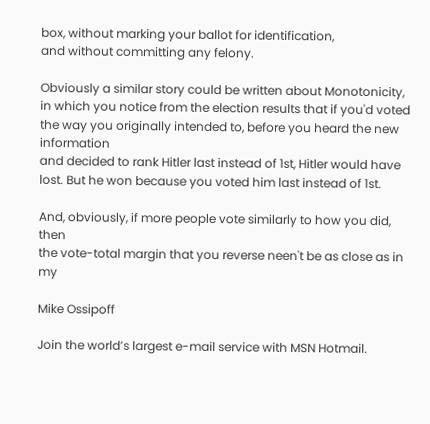box, without marking your ballot for identification,
and without committing any felony.

Obviously a similar story could be written about Monotonicity,
in which you notice from the election results that if you'd voted
the way you originally intended to, before you heard the new information
and decided to rank Hitler last instead of 1st, Hitler would have
lost. But he won because you voted him last instead of 1st.

And, obviously, if more people vote similarly to how you did, then
the vote-total margin that you reverse neen't be as close as in my

Mike Ossipoff

Join the world’s largest e-mail service with MSN Hotmail.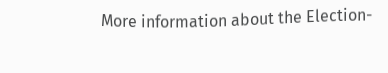More information about the Election-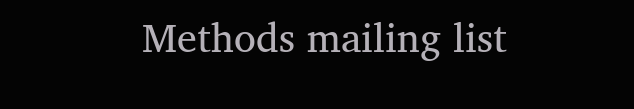Methods mailing list